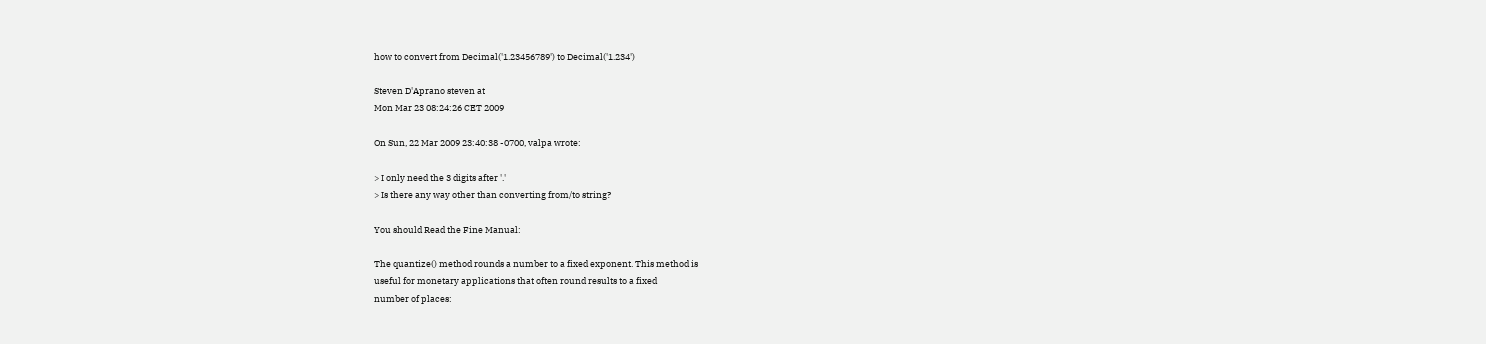how to convert from Decimal('1.23456789') to Decimal('1.234')

Steven D'Aprano steven at
Mon Mar 23 08:24:26 CET 2009

On Sun, 22 Mar 2009 23:40:38 -0700, valpa wrote:

> I only need the 3 digits after '.'
> Is there any way other than converting from/to string?

You should Read the Fine Manual:

The quantize() method rounds a number to a fixed exponent. This method is
useful for monetary applications that often round results to a fixed
number of places: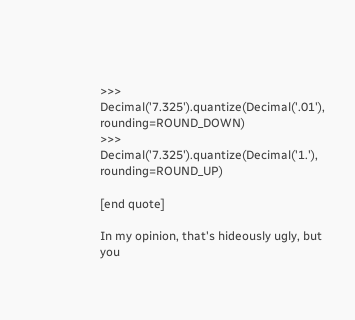>>> Decimal('7.325').quantize(Decimal('.01'), rounding=ROUND_DOWN)
>>> Decimal('7.325').quantize(Decimal('1.'), rounding=ROUND_UP)

[end quote]

In my opinion, that's hideously ugly, but you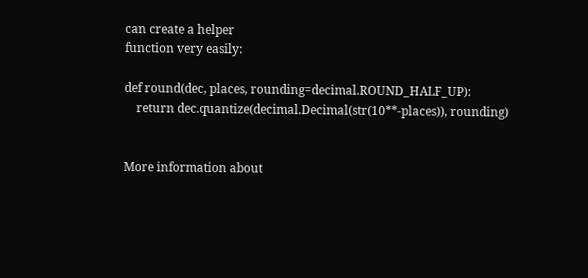can create a helper
function very easily:

def round(dec, places, rounding=decimal.ROUND_HALF_UP):
    return dec.quantize(decimal.Decimal(str(10**-places)), rounding)


More information about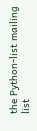the Python-list mailing list